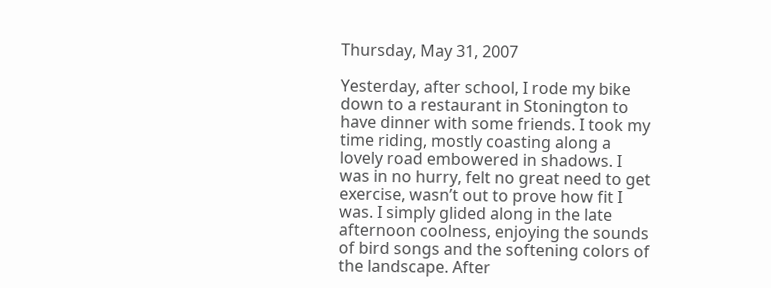Thursday, May 31, 2007

Yesterday, after school, I rode my bike down to a restaurant in Stonington to have dinner with some friends. I took my time riding, mostly coasting along a lovely road embowered in shadows. I was in no hurry, felt no great need to get exercise, wasn’t out to prove how fit I was. I simply glided along in the late afternoon coolness, enjoying the sounds of bird songs and the softening colors of the landscape. After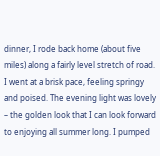dinner, I rode back home (about five miles) along a fairly level stretch of road. I went at a brisk pace, feeling springy and poised. The evening light was lovely – the golden look that I can look forward to enjoying all summer long. I pumped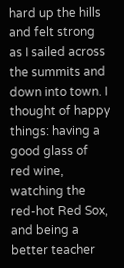hard up the hills and felt strong as I sailed across the summits and down into town. I thought of happy things: having a good glass of red wine, watching the red-hot Red Sox, and being a better teacher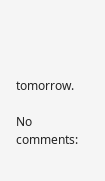tomorrow.

No comments: